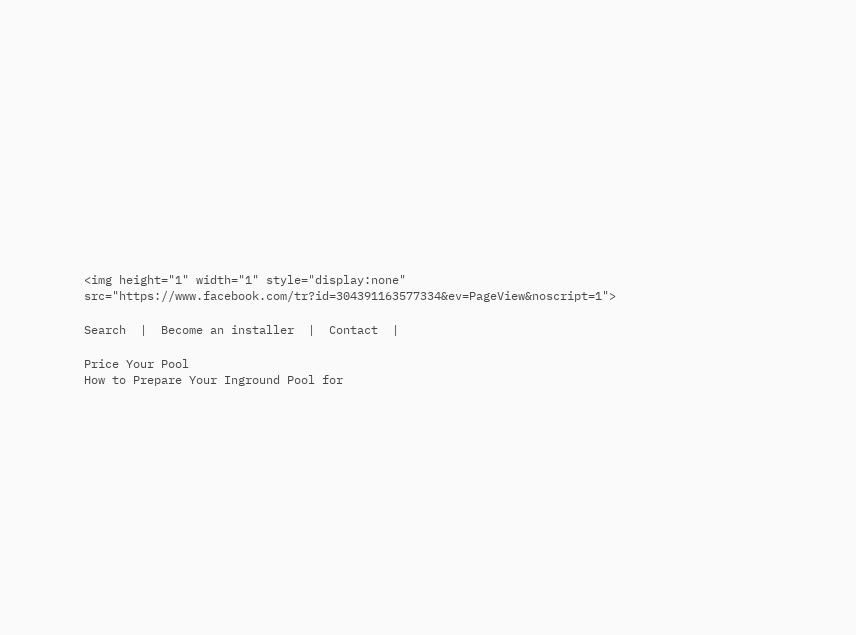<img height="1" width="1" style="display:none" src="https://www.facebook.com/tr?id=304391163577334&ev=PageView&noscript=1">

Search  |  Become an installer  |  Contact  |

Price Your Pool
How to Prepare Your Inground Pool for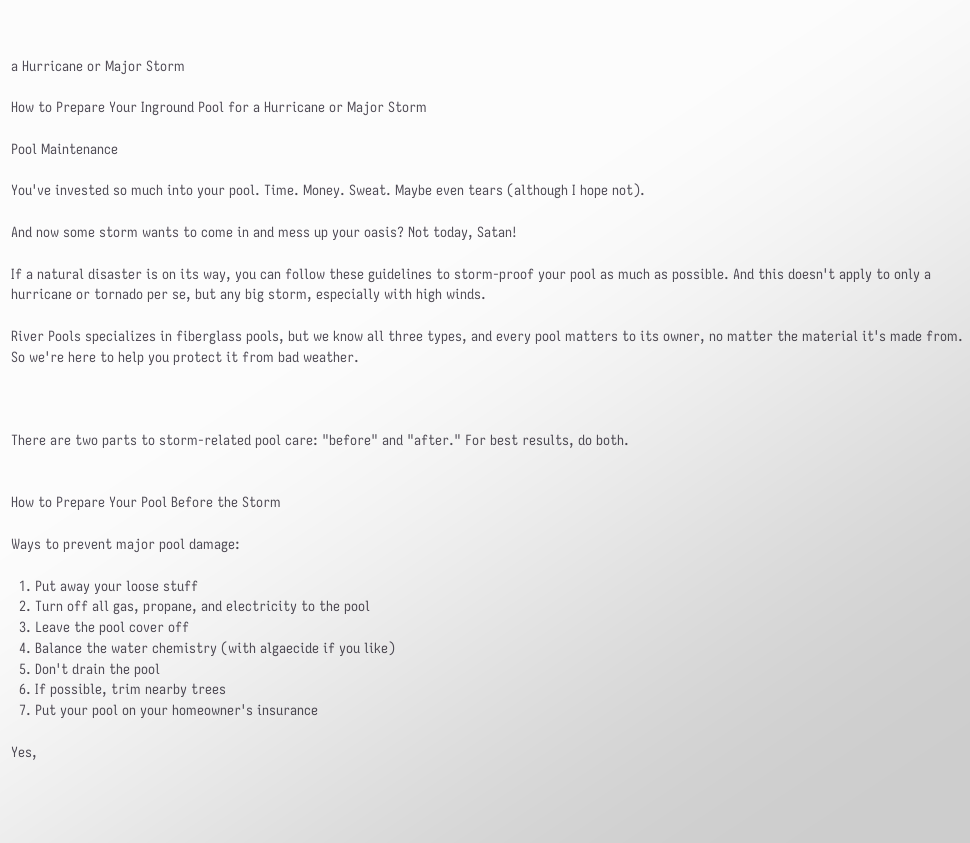a Hurricane or Major Storm

How to Prepare Your Inground Pool for a Hurricane or Major Storm

Pool Maintenance

You've invested so much into your pool. Time. Money. Sweat. Maybe even tears (although I hope not).

And now some storm wants to come in and mess up your oasis? Not today, Satan!

If a natural disaster is on its way, you can follow these guidelines to storm-proof your pool as much as possible. And this doesn't apply to only a hurricane or tornado per se, but any big storm, especially with high winds.

River Pools specializes in fiberglass pools, but we know all three types, and every pool matters to its owner, no matter the material it's made from. So we're here to help you protect it from bad weather.



There are two parts to storm-related pool care: "before" and "after." For best results, do both.


How to Prepare Your Pool Before the Storm

Ways to prevent major pool damage:

  1. Put away your loose stuff
  2. Turn off all gas, propane, and electricity to the pool
  3. Leave the pool cover off
  4. Balance the water chemistry (with algaecide if you like)
  5. Don't drain the pool
  6. If possible, trim nearby trees
  7. Put your pool on your homeowner's insurance

Yes,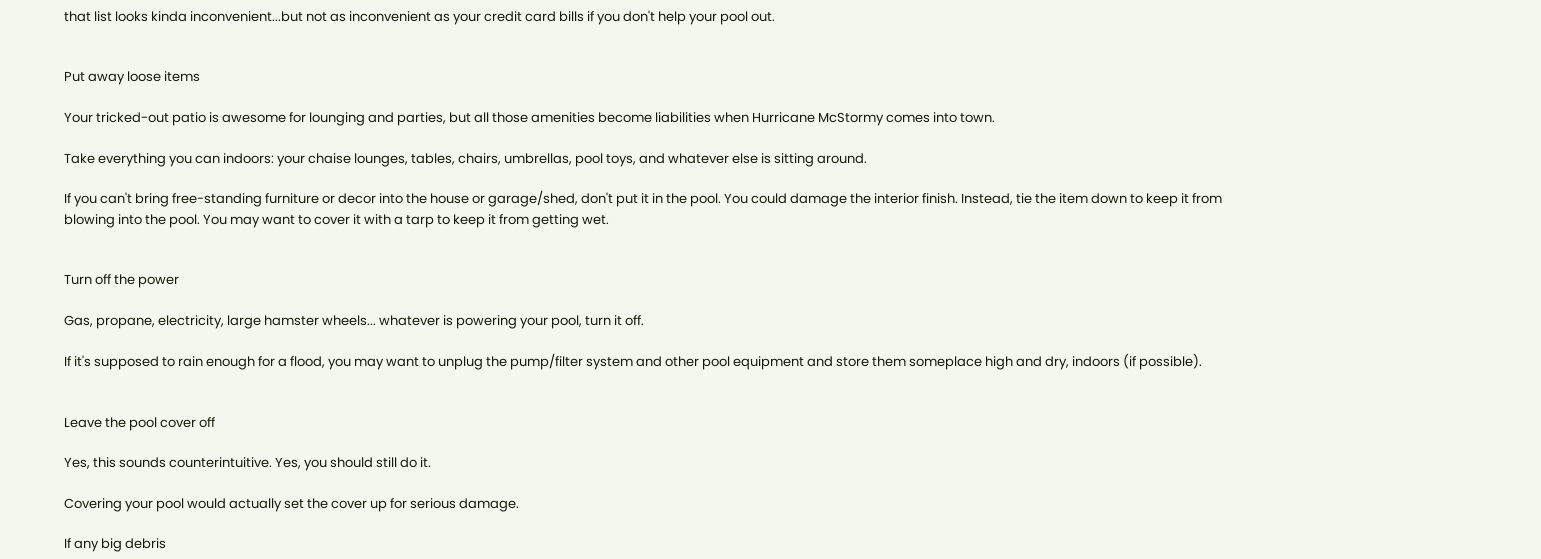that list looks kinda inconvenient...but not as inconvenient as your credit card bills if you don't help your pool out.


Put away loose items

Your tricked-out patio is awesome for lounging and parties, but all those amenities become liabilities when Hurricane McStormy comes into town.

Take everything you can indoors: your chaise lounges, tables, chairs, umbrellas, pool toys, and whatever else is sitting around.

If you can't bring free-standing furniture or decor into the house or garage/shed, don't put it in the pool. You could damage the interior finish. Instead, tie the item down to keep it from blowing into the pool. You may want to cover it with a tarp to keep it from getting wet.


Turn off the power

Gas, propane, electricity, large hamster wheels... whatever is powering your pool, turn it off.

If it's supposed to rain enough for a flood, you may want to unplug the pump/filter system and other pool equipment and store them someplace high and dry, indoors (if possible).


Leave the pool cover off

Yes, this sounds counterintuitive. Yes, you should still do it.

Covering your pool would actually set the cover up for serious damage.

If any big debris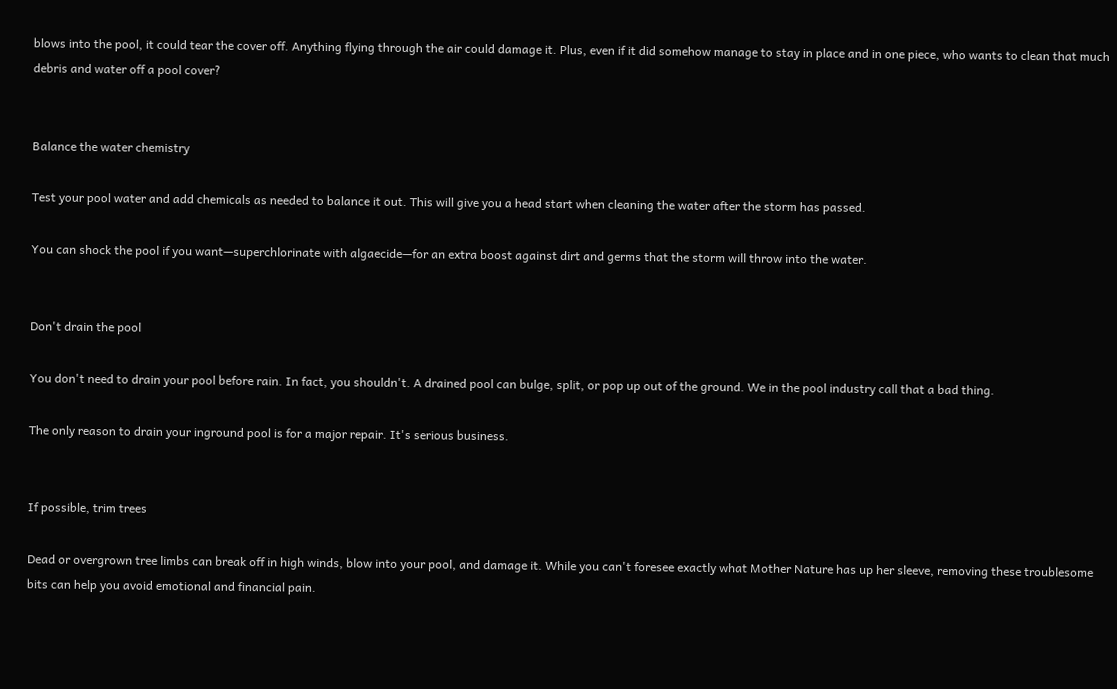blows into the pool, it could tear the cover off. Anything flying through the air could damage it. Plus, even if it did somehow manage to stay in place and in one piece, who wants to clean that much debris and water off a pool cover?


Balance the water chemistry

Test your pool water and add chemicals as needed to balance it out. This will give you a head start when cleaning the water after the storm has passed.

You can shock the pool if you want—superchlorinate with algaecide—for an extra boost against dirt and germs that the storm will throw into the water.


Don't drain the pool

You don't need to drain your pool before rain. In fact, you shouldn't. A drained pool can bulge, split, or pop up out of the ground. We in the pool industry call that a bad thing.

The only reason to drain your inground pool is for a major repair. It's serious business.


If possible, trim trees

Dead or overgrown tree limbs can break off in high winds, blow into your pool, and damage it. While you can't foresee exactly what Mother Nature has up her sleeve, removing these troublesome bits can help you avoid emotional and financial pain.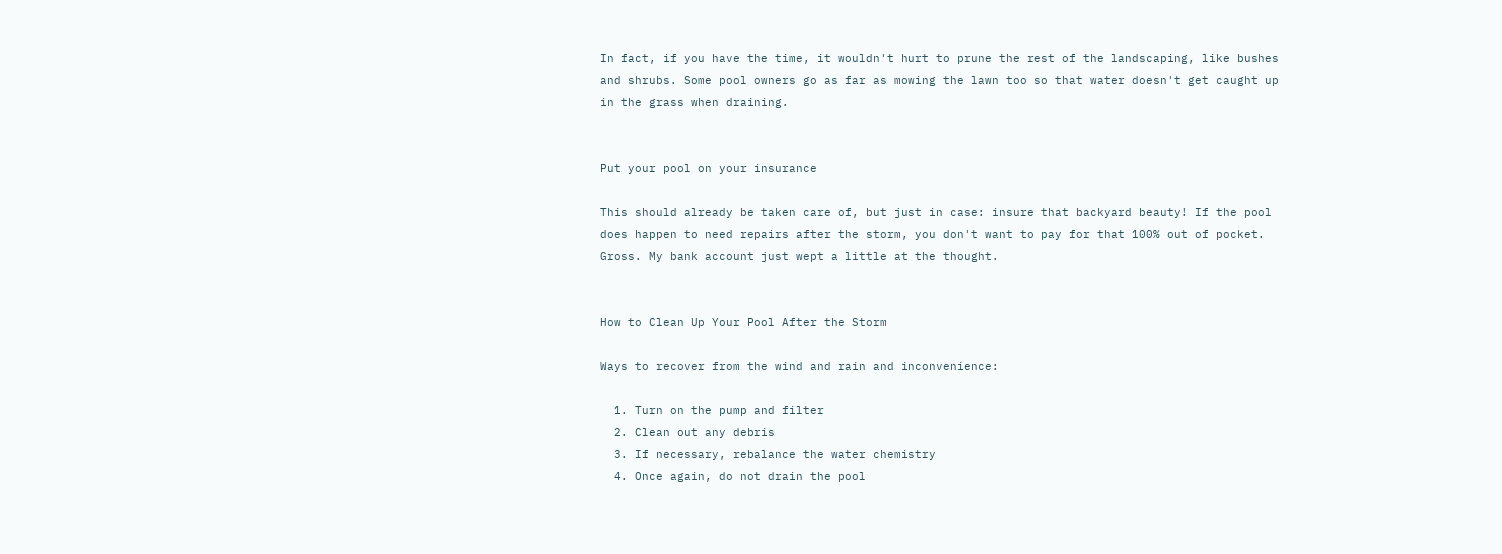In fact, if you have the time, it wouldn't hurt to prune the rest of the landscaping, like bushes and shrubs. Some pool owners go as far as mowing the lawn too so that water doesn't get caught up in the grass when draining.


Put your pool on your insurance

This should already be taken care of, but just in case: insure that backyard beauty! If the pool does happen to need repairs after the storm, you don't want to pay for that 100% out of pocket. Gross. My bank account just wept a little at the thought.


How to Clean Up Your Pool After the Storm

Ways to recover from the wind and rain and inconvenience:

  1. Turn on the pump and filter
  2. Clean out any debris
  3. If necessary, rebalance the water chemistry
  4. Once again, do not drain the pool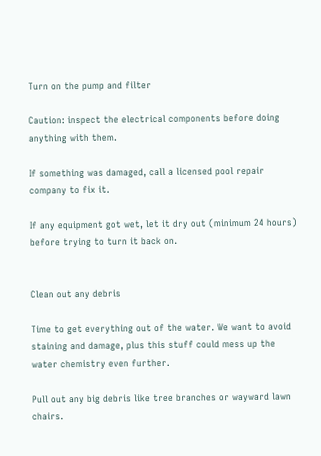Turn on the pump and filter

Caution: inspect the electrical components before doing anything with them.

If something was damaged, call a licensed pool repair company to fix it.

If any equipment got wet, let it dry out (minimum 24 hours) before trying to turn it back on.


Clean out any debris

Time to get everything out of the water. We want to avoid staining and damage, plus this stuff could mess up the water chemistry even further.

Pull out any big debris like tree branches or wayward lawn chairs.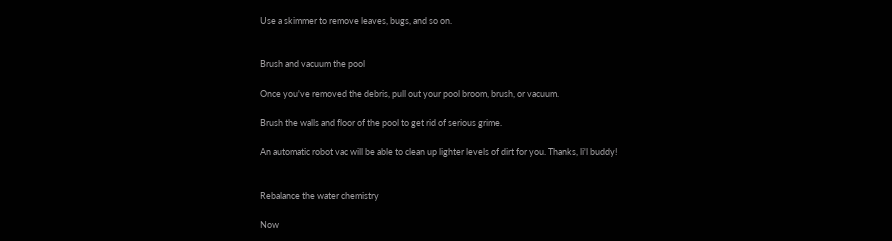Use a skimmer to remove leaves, bugs, and so on.


Brush and vacuum the pool

Once you've removed the debris, pull out your pool broom, brush, or vacuum.

Brush the walls and floor of the pool to get rid of serious grime.

An automatic robot vac will be able to clean up lighter levels of dirt for you. Thanks, li'l buddy!


Rebalance the water chemistry

Now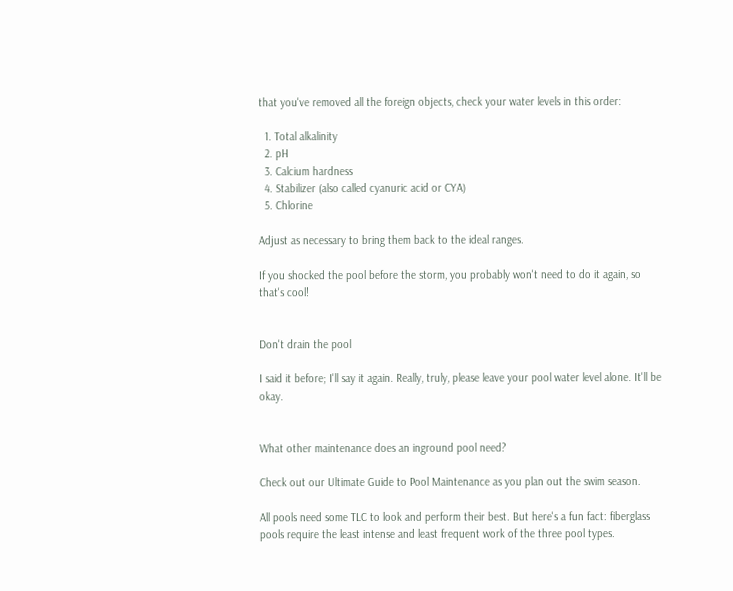that you've removed all the foreign objects, check your water levels in this order:

  1. Total alkalinity
  2. pH
  3. Calcium hardness
  4. Stabilizer (also called cyanuric acid or CYA)
  5. Chlorine

Adjust as necessary to bring them back to the ideal ranges.

If you shocked the pool before the storm, you probably won't need to do it again, so that's cool!


Don't drain the pool

I said it before; I'll say it again. Really, truly, please leave your pool water level alone. It'll be okay.


What other maintenance does an inground pool need?

Check out our Ultimate Guide to Pool Maintenance as you plan out the swim season.

All pools need some TLC to look and perform their best. But here's a fun fact: fiberglass pools require the least intense and least frequent work of the three pool types.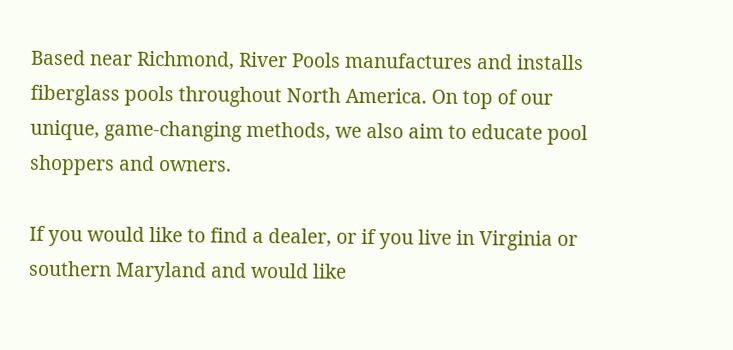Based near Richmond, River Pools manufactures and installs fiberglass pools throughout North America. On top of our unique, game-changing methods, we also aim to educate pool shoppers and owners.

If you would like to find a dealer, or if you live in Virginia or southern Maryland and would like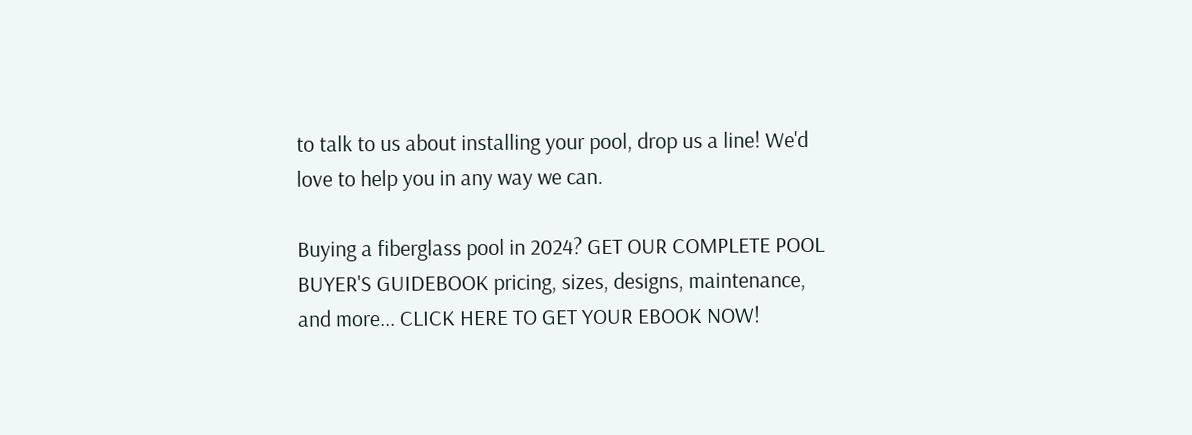to talk to us about installing your pool, drop us a line! We'd love to help you in any way we can.

Buying a fiberglass pool in 2024? GET OUR COMPLETE POOL BUYER'S GUIDEBOOK pricing, sizes, designs, maintenance, and more... CLICK HERE TO GET YOUR EBOOK NOW!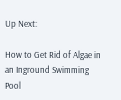Up Next:

How to Get Rid of Algae in an Inground Swimming Pool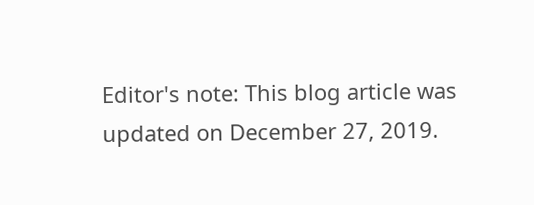Editor's note: This blog article was updated on December 27, 2019.